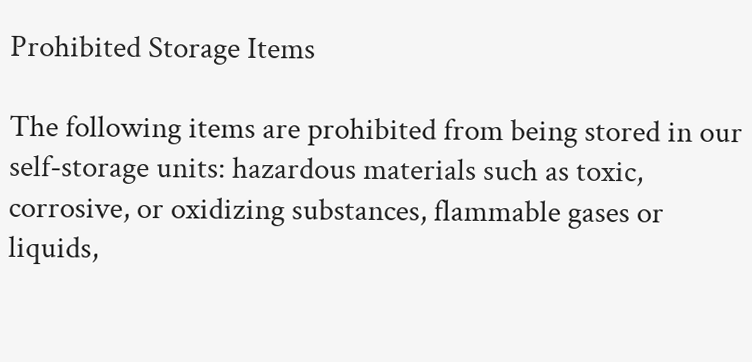Prohibited Storage Items

The following items are prohibited from being stored in our self-storage units: hazardous materials such as toxic, corrosive, or oxidizing substances, flammable gases or liquids,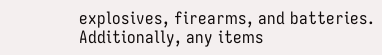explosives, firearms, and batteries. Additionally, any items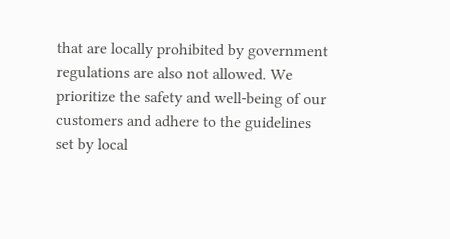that are locally prohibited by government regulations are also not allowed. We prioritize the safety and well-being of our customers and adhere to the guidelines set by local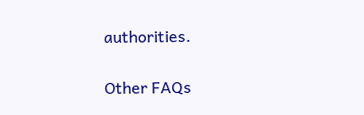authorities.

Other FAQs